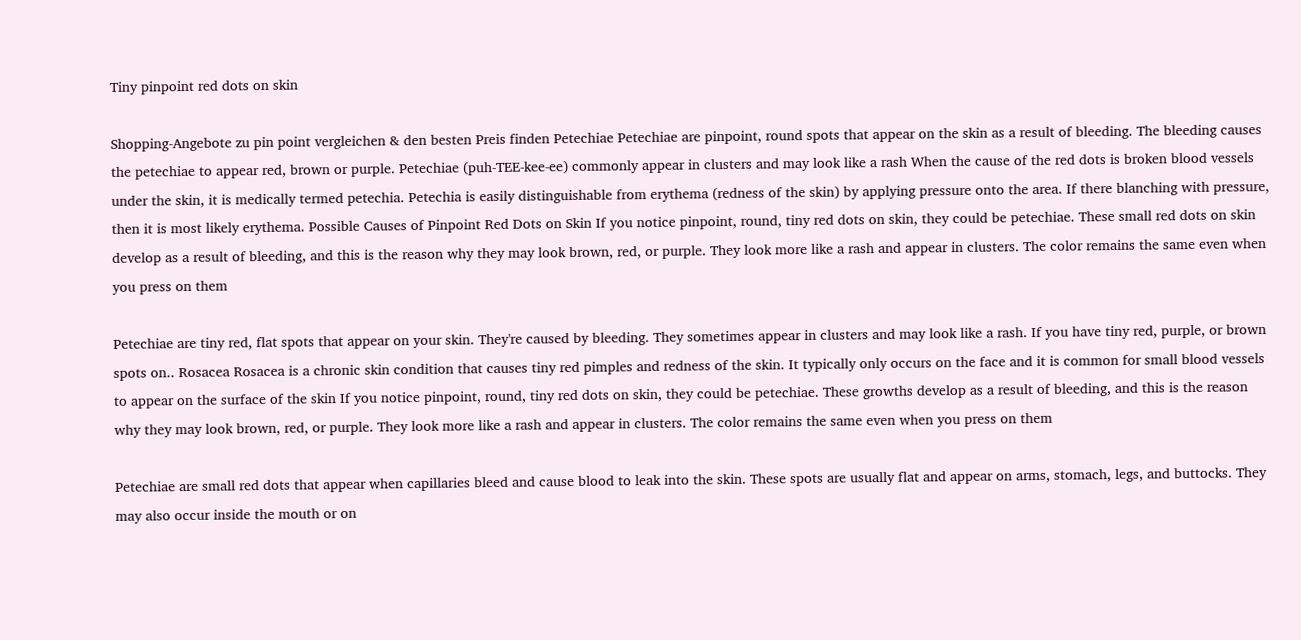Tiny pinpoint red dots on skin

Shopping-Angebote zu pin point vergleichen & den besten Preis finden Petechiae Petechiae are pinpoint, round spots that appear on the skin as a result of bleeding. The bleeding causes the petechiae to appear red, brown or purple. Petechiae (puh-TEE-kee-ee) commonly appear in clusters and may look like a rash When the cause of the red dots is broken blood vessels under the skin, it is medically termed petechia. Petechia is easily distinguishable from erythema (redness of the skin) by applying pressure onto the area. If there blanching with pressure, then it is most likely erythema. Possible Causes of Pinpoint Red Dots on Skin If you notice pinpoint, round, tiny red dots on skin, they could be petechiae. These small red dots on skin develop as a result of bleeding, and this is the reason why they may look brown, red, or purple. They look more like a rash and appear in clusters. The color remains the same even when you press on them

Petechiae are tiny red, flat spots that appear on your skin. They're caused by bleeding. They sometimes appear in clusters and may look like a rash. If you have tiny red, purple, or brown spots on.. Rosacea Rosacea is a chronic skin condition that causes tiny red pimples and redness of the skin. It typically only occurs on the face and it is common for small blood vessels to appear on the surface of the skin If you notice pinpoint, round, tiny red dots on skin, they could be petechiae. These growths develop as a result of bleeding, and this is the reason why they may look brown, red, or purple. They look more like a rash and appear in clusters. The color remains the same even when you press on them

Petechiae are small red dots that appear when capillaries bleed and cause blood to leak into the skin. These spots are usually flat and appear on arms, stomach, legs, and buttocks. They may also occur inside the mouth or on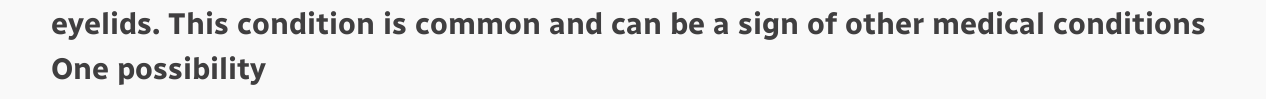eyelids. This condition is common and can be a sign of other medical conditions One possibility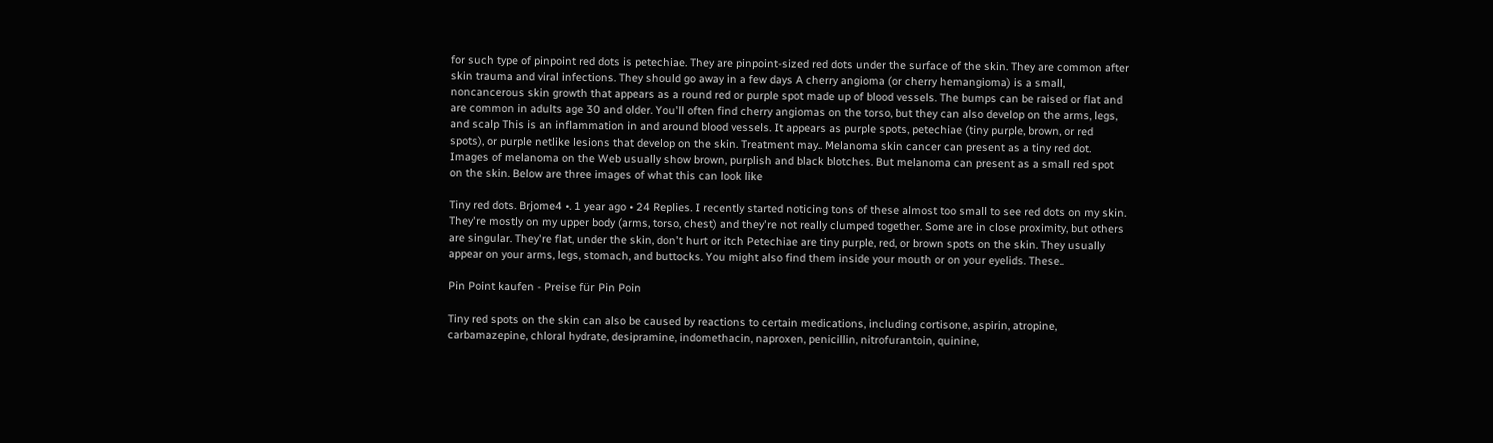for such type of pinpoint red dots is petechiae. They are pinpoint-sized red dots under the surface of the skin. They are common after skin trauma and viral infections. They should go away in a few days A cherry angioma (or cherry hemangioma) is a small, noncancerous skin growth that appears as a round red or purple spot made up of blood vessels. The bumps can be raised or flat and are common in adults age 30 and older. You'll often find cherry angiomas on the torso, but they can also develop on the arms, legs, and scalp This is an inflammation in and around blood vessels. It appears as purple spots, petechiae (tiny purple, brown, or red spots), or purple netlike lesions that develop on the skin. Treatment may.. Melanoma skin cancer can present as a tiny red dot. Images of melanoma on the Web usually show brown, purplish and black blotches. But melanoma can present as a small red spot on the skin. Below are three images of what this can look like

Tiny red dots. Brjome4 •. 1 year ago • 24 Replies. I recently started noticing tons of these almost too small to see red dots on my skin. They're mostly on my upper body (arms, torso, chest) and they're not really clumped together. Some are in close proximity, but others are singular. They're flat, under the skin, don't hurt or itch Petechiae are tiny purple, red, or brown spots on the skin. They usually appear on your arms, legs, stomach, and buttocks. You might also find them inside your mouth or on your eyelids. These..

Pin Point kaufen - Preise für Pin Poin

Tiny red spots on the skin can also be caused by reactions to certain medications, including cortisone, aspirin, atropine, carbamazepine, chloral hydrate, desipramine, indomethacin, naproxen, penicillin, nitrofurantoin, quinine,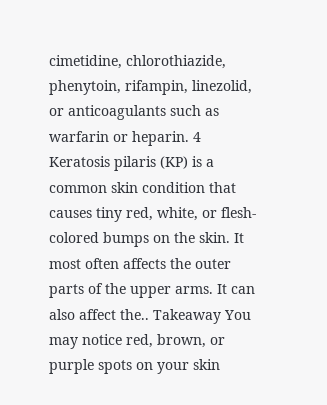cimetidine, chlorothiazide, phenytoin, rifampin, linezolid, or anticoagulants such as warfarin or heparin. 4 Keratosis pilaris (KP) is a common skin condition that causes tiny red, white, or flesh-colored bumps on the skin. It most often affects the outer parts of the upper arms. It can also affect the.. Takeaway You may notice red, brown, or purple spots on your skin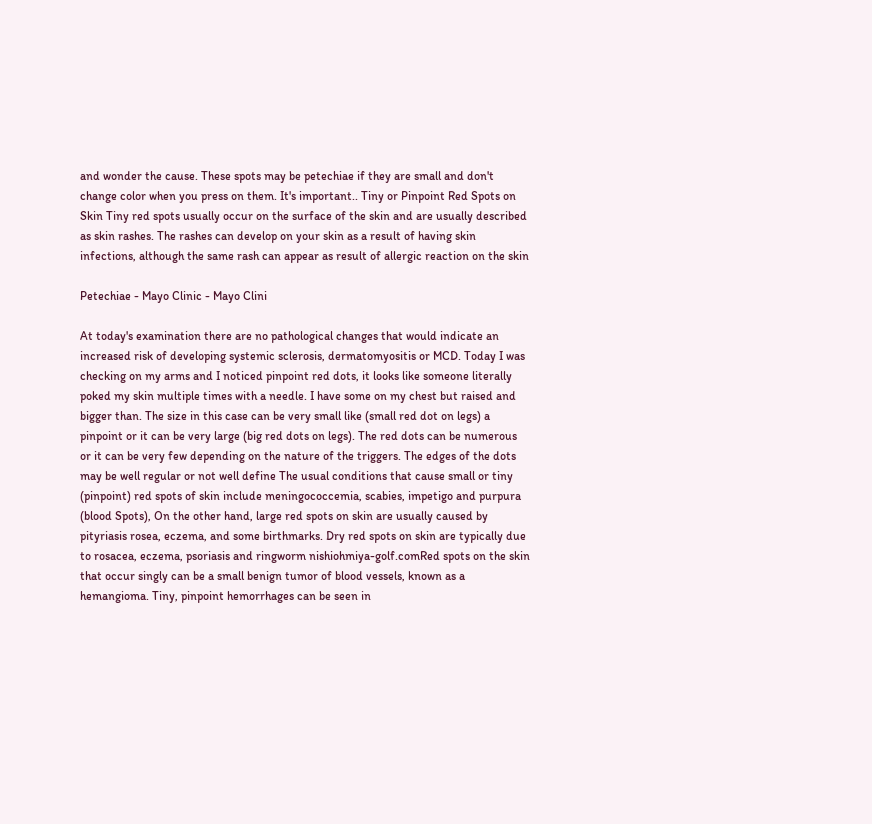and wonder the cause. These spots may be petechiae if they are small and don't change color when you press on them. It's important.. Tiny or Pinpoint Red Spots on Skin Tiny red spots usually occur on the surface of the skin and are usually described as skin rashes. The rashes can develop on your skin as a result of having skin infections, although the same rash can appear as result of allergic reaction on the skin

Petechiae - Mayo Clinic - Mayo Clini

At today's examination there are no pathological changes that would indicate an increased risk of developing systemic sclerosis, dermatomyositis or MCD. Today I was checking on my arms and I noticed pinpoint red dots, it looks like someone literally poked my skin multiple times with a needle. I have some on my chest but raised and bigger than. The size in this case can be very small like (small red dot on legs) a pinpoint or it can be very large (big red dots on legs). The red dots can be numerous or it can be very few depending on the nature of the triggers. The edges of the dots may be well regular or not well define The usual conditions that cause small or tiny (pinpoint) red spots of skin include meningococcemia, scabies, impetigo and purpura (blood Spots), On the other hand, large red spots on skin are usually caused by pityriasis rosea, eczema, and some birthmarks. Dry red spots on skin are typically due to rosacea, eczema, psoriasis and ringworm nishiohmiya-golf.comRed spots on the skin that occur singly can be a small benign tumor of blood vessels, known as a hemangioma. Tiny, pinpoint hemorrhages can be seen in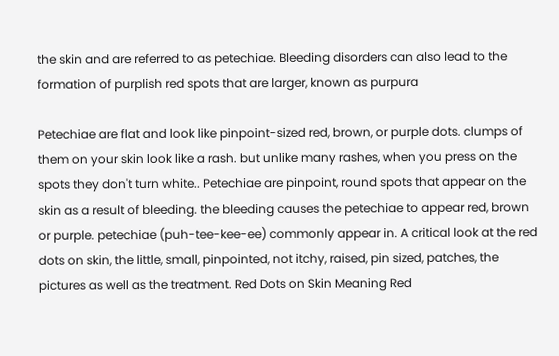the skin and are referred to as petechiae. Bleeding disorders can also lead to the formation of purplish red spots that are larger, known as purpura

Petechiae are flat and look like pinpoint-sized red, brown, or purple dots. clumps of them on your skin look like a rash. but unlike many rashes, when you press on the spots they don't turn white.. Petechiae are pinpoint, round spots that appear on the skin as a result of bleeding. the bleeding causes the petechiae to appear red, brown or purple. petechiae (puh-tee-kee-ee) commonly appear in. A critical look at the red dots on skin, the little, small, pinpointed, not itchy, raised, pin sized, patches, the pictures as well as the treatment. Red Dots on Skin Meaning Red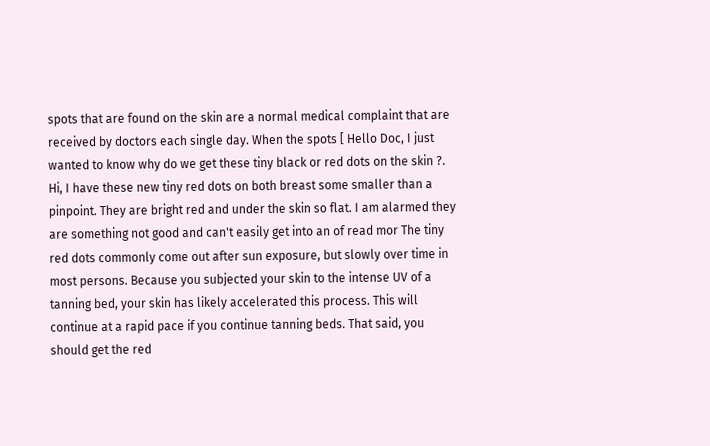spots that are found on the skin are a normal medical complaint that are received by doctors each single day. When the spots [ Hello Doc, I just wanted to know why do we get these tiny black or red dots on the skin ?. Hi, I have these new tiny red dots on both breast some smaller than a pinpoint. They are bright red and under the skin so flat. I am alarmed they are something not good and can't easily get into an of read mor The tiny red dots commonly come out after sun exposure, but slowly over time in most persons. Because you subjected your skin to the intense UV of a tanning bed, your skin has likely accelerated this process. This will continue at a rapid pace if you continue tanning beds. That said, you should get the red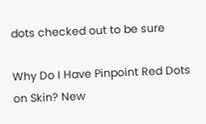dots checked out to be sure

Why Do I Have Pinpoint Red Dots on Skin? New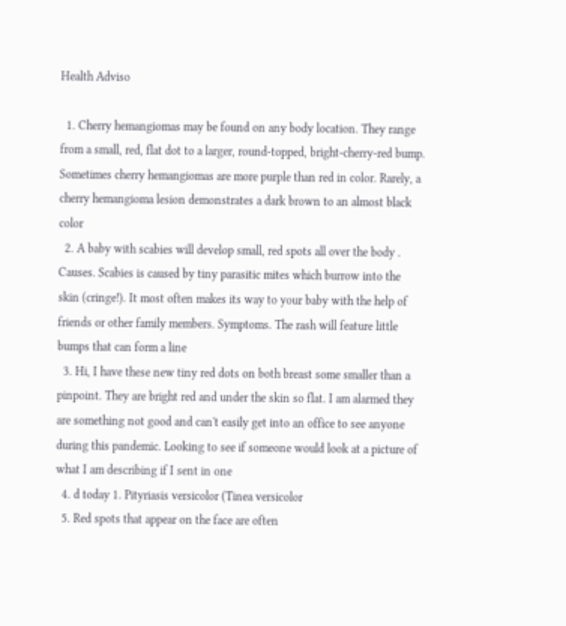Health Adviso

  1. Cherry hemangiomas may be found on any body location. They range from a small, red, flat dot to a larger, round-topped, bright-cherry-red bump. Sometimes cherry hemangiomas are more purple than red in color. Rarely, a cherry hemangioma lesion demonstrates a dark brown to an almost black color
  2. A baby with scabies will develop small, red spots all over the body . Causes. Scabies is caused by tiny parasitic mites which burrow into the skin (cringe!). It most often makes its way to your baby with the help of friends or other family members. Symptoms. The rash will feature little bumps that can form a line
  3. Hi, I have these new tiny red dots on both breast some smaller than a pinpoint. They are bright red and under the skin so flat. I am alarmed they are something not good and can't easily get into an office to see anyone during this pandemic. Looking to see if someone would look at a picture of what I am describing if I sent in one
  4. d today 1. Pityriasis versicolor (Tinea versicolor
  5. Red spots that appear on the face are often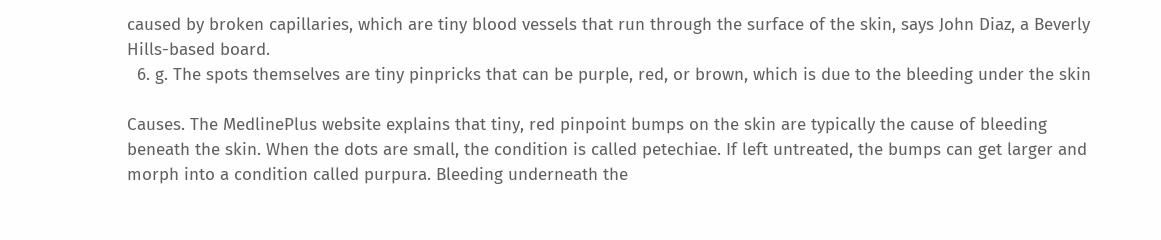caused by broken capillaries, which are tiny blood vessels that run through the surface of the skin, says John Diaz, a Beverly Hills-based board.
  6. g. The spots themselves are tiny pinpricks that can be purple, red, or brown, which is due to the bleeding under the skin

Causes. The MedlinePlus website explains that tiny, red pinpoint bumps on the skin are typically the cause of bleeding beneath the skin. When the dots are small, the condition is called petechiae. If left untreated, the bumps can get larger and morph into a condition called purpura. Bleeding underneath the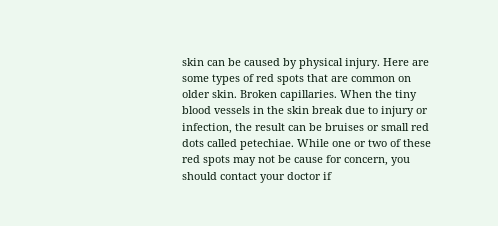skin can be caused by physical injury. Here are some types of red spots that are common on older skin. Broken capillaries. When the tiny blood vessels in the skin break due to injury or infection, the result can be bruises or small red dots called petechiae. While one or two of these red spots may not be cause for concern, you should contact your doctor if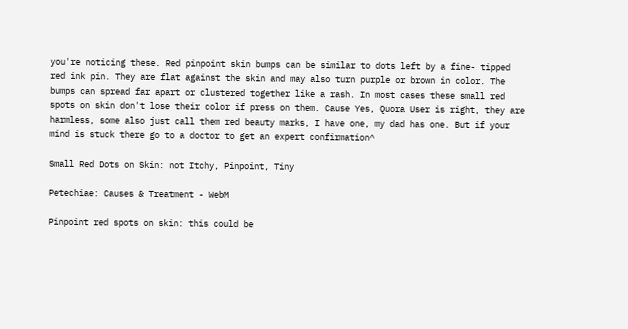you're noticing these. Red pinpoint skin bumps can be similar to dots left by a fine- tipped red ink pin. They are flat against the skin and may also turn purple or brown in color. The bumps can spread far apart or clustered together like a rash. In most cases these small red spots on skin don't lose their color if press on them. Cause Yes, Quora User is right, they are harmless, some also just call them red beauty marks, I have one, my dad has one. But if your mind is stuck there go to a doctor to get an expert confirmation^

Small Red Dots on Skin: not Itchy, Pinpoint, Tiny

Petechiae: Causes & Treatment - WebM

Pinpoint red spots on skin: this could be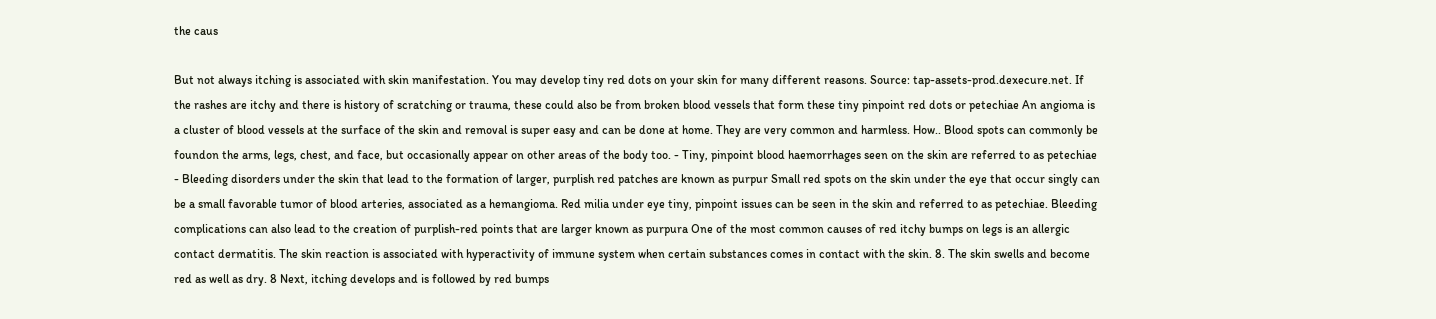the caus

But not always itching is associated with skin manifestation. You may develop tiny red dots on your skin for many different reasons. Source: tap-assets-prod.dexecure.net. If the rashes are itchy and there is history of scratching or trauma, these could also be from broken blood vessels that form these tiny pinpoint red dots or petechiae An angioma is a cluster of blood vessels at the surface of the skin and removal is super easy and can be done at home. They are very common and harmless. How.. Blood spots can commonly be foundon the arms, legs, chest, and face, but occasionally appear on other areas of the body too. - Tiny, pinpoint blood haemorrhages seen on the skin are referred to as petechiae - Bleeding disorders under the skin that lead to the formation of larger, purplish red patches are known as purpur Small red spots on the skin under the eye that occur singly can be a small favorable tumor of blood arteries, associated as a hemangioma. Red milia under eye tiny, pinpoint issues can be seen in the skin and referred to as petechiae. Bleeding complications can also lead to the creation of purplish-red points that are larger known as purpura One of the most common causes of red itchy bumps on legs is an allergic contact dermatitis. The skin reaction is associated with hyperactivity of immune system when certain substances comes in contact with the skin. 8. The skin swells and become red as well as dry. 8 Next, itching develops and is followed by red bumps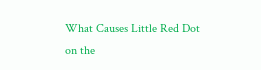What Causes Little Red Dot on the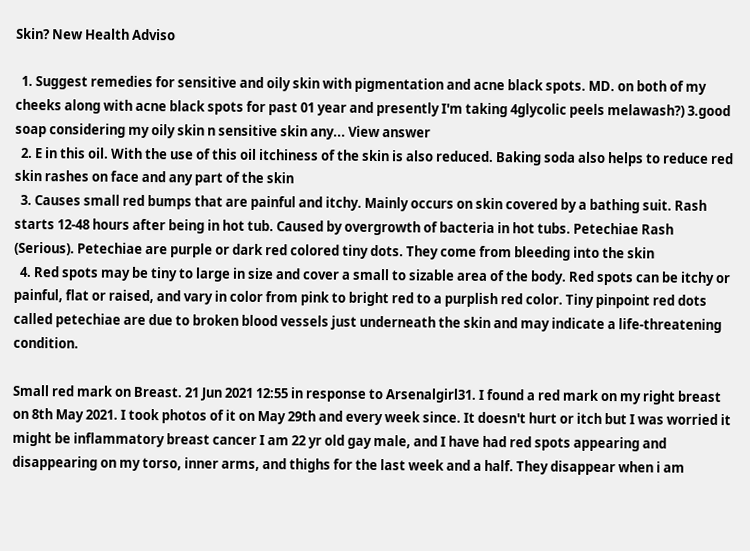Skin? New Health Adviso

  1. Suggest remedies for sensitive and oily skin with pigmentation and acne black spots. MD. on both of my cheeks along with acne black spots for past 01 year and presently I'm taking 4glycolic peels melawash?) 3.good soap considering my oily skin n sensitive skin any... View answer
  2. E in this oil. With the use of this oil itchiness of the skin is also reduced. Baking soda also helps to reduce red skin rashes on face and any part of the skin
  3. Causes small red bumps that are painful and itchy. Mainly occurs on skin covered by a bathing suit. Rash starts 12-48 hours after being in hot tub. Caused by overgrowth of bacteria in hot tubs. Petechiae Rash (Serious). Petechiae are purple or dark red colored tiny dots. They come from bleeding into the skin
  4. Red spots may be tiny to large in size and cover a small to sizable area of the body. Red spots can be itchy or painful, flat or raised, and vary in color from pink to bright red to a purplish red color. Tiny pinpoint red dots called petechiae are due to broken blood vessels just underneath the skin and may indicate a life-threatening condition.

Small red mark on Breast. 21 Jun 2021 12:55 in response to Arsenalgirl31. I found a red mark on my right breast on 8th May 2021. I took photos of it on May 29th and every week since. It doesn't hurt or itch but I was worried it might be inflammatory breast cancer I am 22 yr old gay male, and I have had red spots appearing and disappearing on my torso, inner arms, and thighs for the last week and a half. They disappear when i am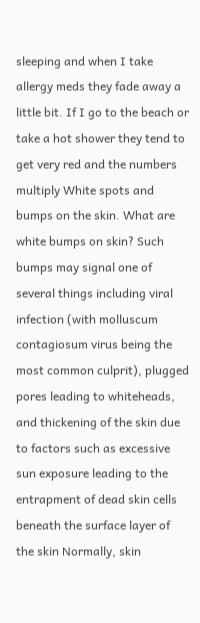sleeping and when I take allergy meds they fade away a little bit. If I go to the beach or take a hot shower they tend to get very red and the numbers multiply White spots and bumps on the skin. What are white bumps on skin? Such bumps may signal one of several things including viral infection (with molluscum contagiosum virus being the most common culprit), plugged pores leading to whiteheads, and thickening of the skin due to factors such as excessive sun exposure leading to the entrapment of dead skin cells beneath the surface layer of the skin Normally, skin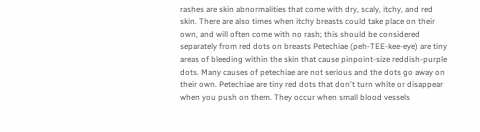rashes are skin abnormalities that come with dry, scaly, itchy, and red skin. There are also times when itchy breasts could take place on their own, and will often come with no rash; this should be considered separately from red dots on breasts Petechiae (peh-TEE-kee-eye) are tiny areas of bleeding within the skin that cause pinpoint-size reddish-purple dots. Many causes of petechiae are not serious and the dots go away on their own. Petechiae are tiny red dots that don't turn white or disappear when you push on them. They occur when small blood vessels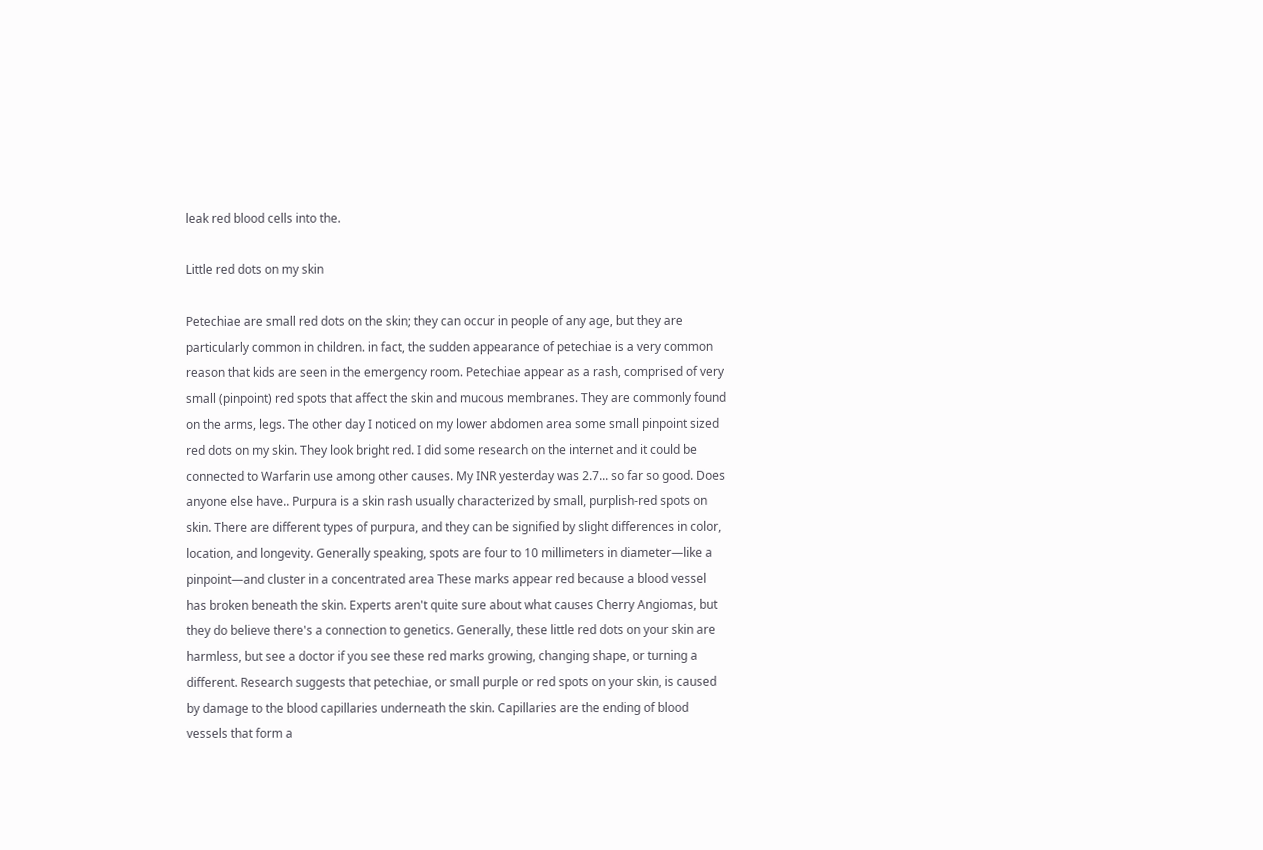leak red blood cells into the.

Little red dots on my skin

Petechiae are small red dots on the skin; they can occur in people of any age, but they are particularly common in children. in fact, the sudden appearance of petechiae is a very common reason that kids are seen in the emergency room. Petechiae appear as a rash, comprised of very small (pinpoint) red spots that affect the skin and mucous membranes. They are commonly found on the arms, legs. The other day I noticed on my lower abdomen area some small pinpoint sized red dots on my skin. They look bright red. I did some research on the internet and it could be connected to Warfarin use among other causes. My INR yesterday was 2.7... so far so good. Does anyone else have.. Purpura is a skin rash usually characterized by small, purplish-red spots on skin. There are different types of purpura, and they can be signified by slight differences in color, location, and longevity. Generally speaking, spots are four to 10 millimeters in diameter—like a pinpoint—and cluster in a concentrated area These marks appear red because a blood vessel has broken beneath the skin. Experts aren't quite sure about what causes Cherry Angiomas, but they do believe there's a connection to genetics. Generally, these little red dots on your skin are harmless, but see a doctor if you see these red marks growing, changing shape, or turning a different. Research suggests that petechiae, or small purple or red spots on your skin, is caused by damage to the blood capillaries underneath the skin. Capillaries are the ending of blood vessels that form a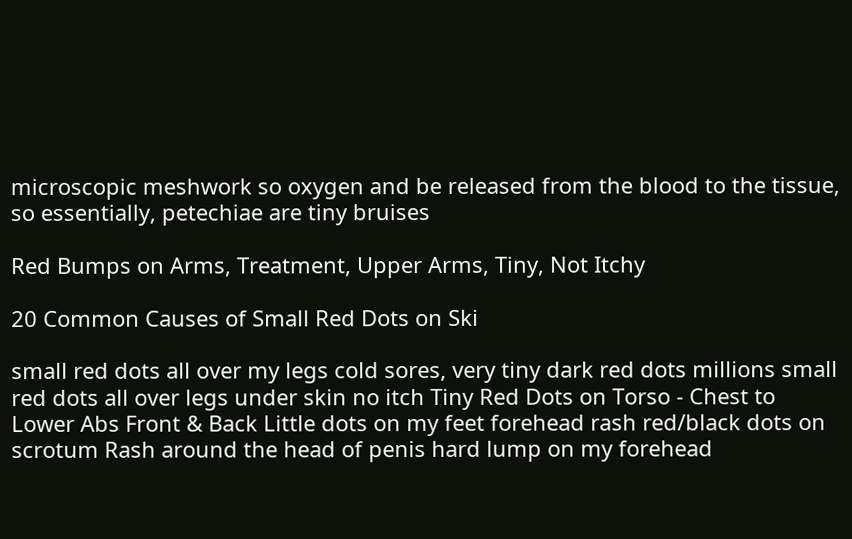microscopic meshwork so oxygen and be released from the blood to the tissue, so essentially, petechiae are tiny bruises

Red Bumps on Arms, Treatment, Upper Arms, Tiny, Not Itchy

20 Common Causes of Small Red Dots on Ski

small red dots all over my legs cold sores, very tiny dark red dots millions small red dots all over legs under skin no itch Tiny Red Dots on Torso - Chest to Lower Abs Front & Back Little dots on my feet forehead rash red/black dots on scrotum Rash around the head of penis hard lump on my forehead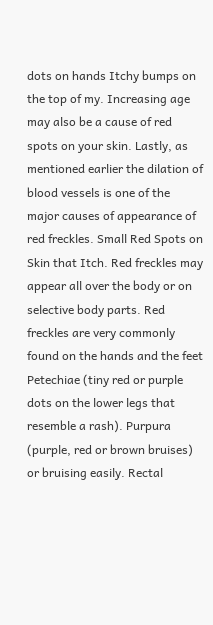dots on hands Itchy bumps on the top of my. Increasing age may also be a cause of red spots on your skin. Lastly, as mentioned earlier the dilation of blood vessels is one of the major causes of appearance of red freckles. Small Red Spots on Skin that Itch. Red freckles may appear all over the body or on selective body parts. Red freckles are very commonly found on the hands and the feet Petechiae (tiny red or purple dots on the lower legs that resemble a rash). Purpura (purple, red or brown bruises) or bruising easily. Rectal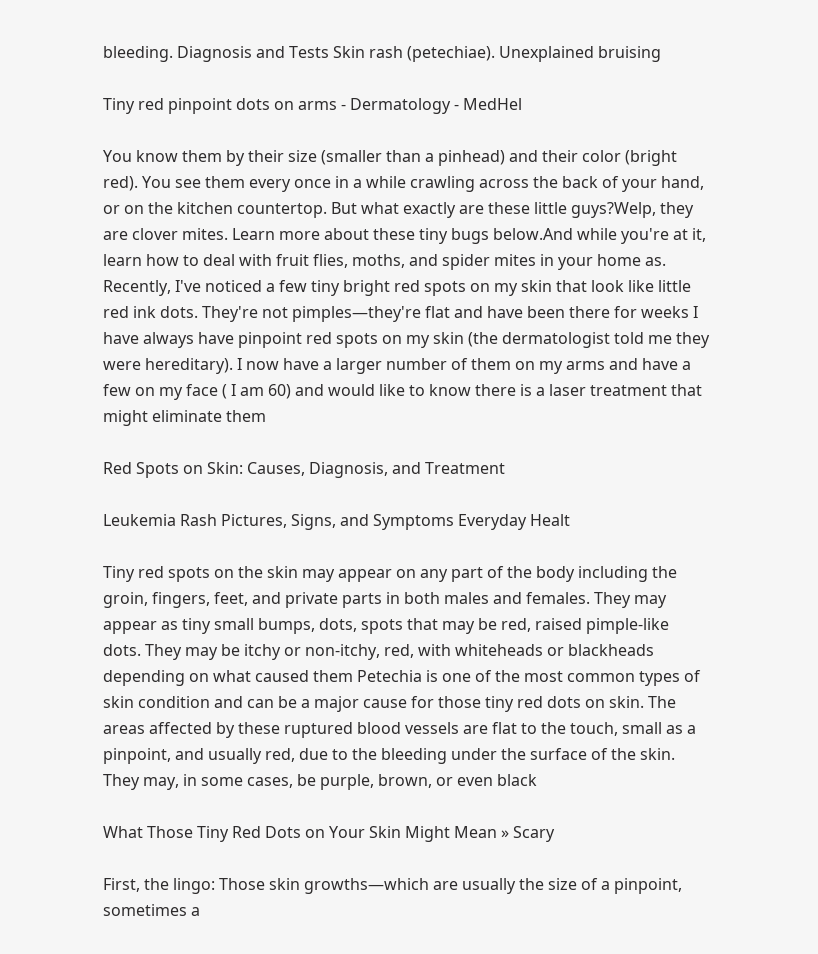bleeding. Diagnosis and Tests Skin rash (petechiae). Unexplained bruising

Tiny red pinpoint dots on arms - Dermatology - MedHel

You know them by their size (smaller than a pinhead) and their color (bright red). You see them every once in a while crawling across the back of your hand, or on the kitchen countertop. But what exactly are these little guys?Welp, they are clover mites. Learn more about these tiny bugs below.And while you're at it, learn how to deal with fruit flies, moths, and spider mites in your home as. Recently, I've noticed a few tiny bright red spots on my skin that look like little red ink dots. They're not pimples—they're flat and have been there for weeks I have always have pinpoint red spots on my skin (the dermatologist told me they were hereditary). I now have a larger number of them on my arms and have a few on my face ( I am 60) and would like to know there is a laser treatment that might eliminate them

Red Spots on Skin: Causes, Diagnosis, and Treatment

Leukemia Rash Pictures, Signs, and Symptoms Everyday Healt

Tiny red spots on the skin may appear on any part of the body including the groin, fingers, feet, and private parts in both males and females. They may appear as tiny small bumps, dots, spots that may be red, raised pimple-like dots. They may be itchy or non-itchy, red, with whiteheads or blackheads depending on what caused them Petechia is one of the most common types of skin condition and can be a major cause for those tiny red dots on skin. The areas affected by these ruptured blood vessels are flat to the touch, small as a pinpoint, and usually red, due to the bleeding under the surface of the skin. They may, in some cases, be purple, brown, or even black

What Those Tiny Red Dots on Your Skin Might Mean » Scary

First, the lingo: Those skin growths—which are usually the size of a pinpoint, sometimes a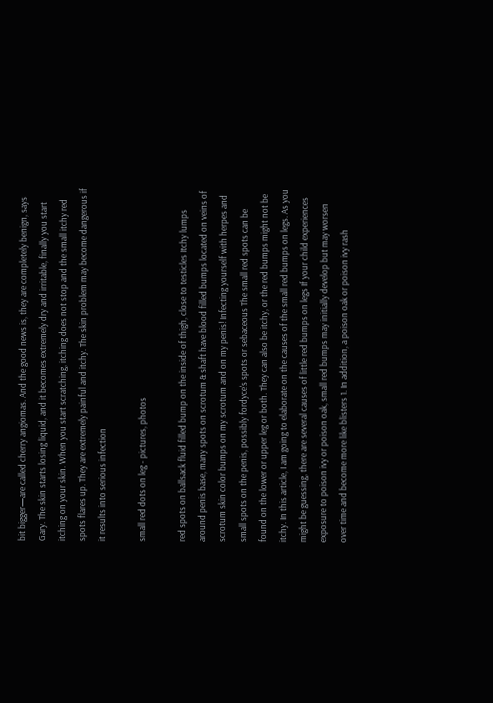bit bigger—are called cherry angiomas. And the good news is, they are completely benign, says Gary. The skin starts losing liquid, and it becomes extremely dry and irritable, finally you start itching on your skin. When you start scratching, itching does not stop and the small itchy red spots flares up. They are extremely painful and itchy. The skin problem may become dangerous if it results into serious infection

small red dots on leg - pictures, photos

red spots on ballsack fluid filled bump on the inside of thigh, close to testicles Itchy lumps around penis base, many spots on scrotum & shaft have blood filled bumps located on veins of scrotum skin color bumps on my scrotum and on my penis! Infecting yourself with herpes and small spots on the penis, possibly fordyce's spots or sebaceous The small red spots can be found on the lower or upper leg or both. They can also be itchy, or the red bumps might not be itchy. In this article, I am going to elaborate on the causes of the small red bumps on legs. As you might be guessing, there are several causes of little red bumps on legs If your child experiences exposure to poison ivy or poison oak, small red bumps may initially develop but may worsen over time and become more like blisters 1. In addition, a poison oak or poison ivy rash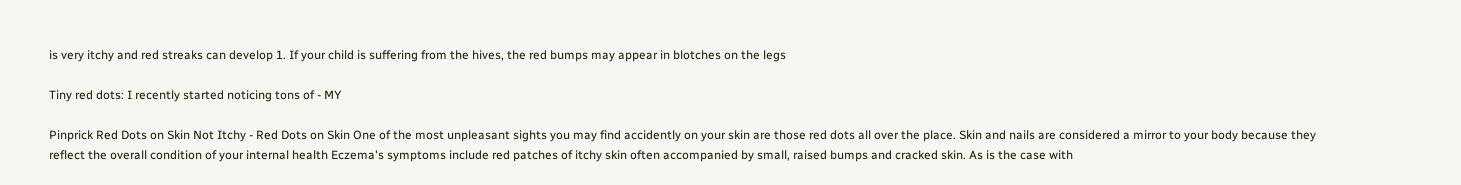is very itchy and red streaks can develop 1. If your child is suffering from the hives, the red bumps may appear in blotches on the legs

Tiny red dots: I recently started noticing tons of - MY

Pinprick Red Dots on Skin Not Itchy - Red Dots on Skin One of the most unpleasant sights you may find accidently on your skin are those red dots all over the place. Skin and nails are considered a mirror to your body because they reflect the overall condition of your internal health Eczema's symptoms include red patches of itchy skin often accompanied by small, raised bumps and cracked skin. As is the case with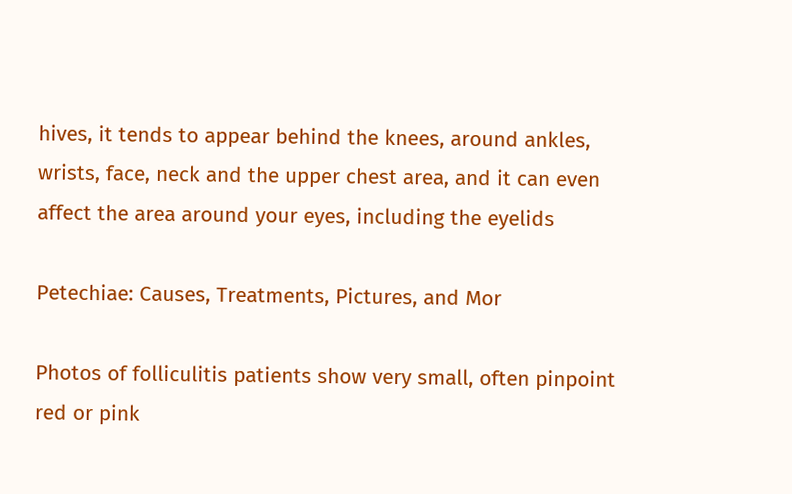hives, it tends to appear behind the knees, around ankles, wrists, face, neck and the upper chest area, and it can even affect the area around your eyes, including the eyelids

Petechiae: Causes, Treatments, Pictures, and Mor

Photos of folliculitis patients show very small, often pinpoint red or pink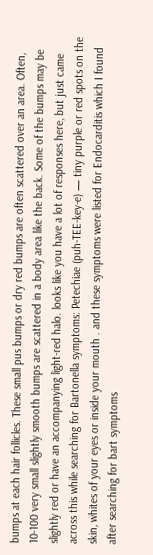bumps at each hair follicles. These small pus bumps or dry red bumps are often scattered over an area. Often, 10-100 very small slightly smooth bumps are scattered in a body area like the back. Some of the bumps may be slightly red or have an accompanying light-red halo. looks like you have a lot of responses here, but just came across this while searching for Bartonella symptoms: Petechiae (puh-TEE-key-e) — tiny purple or red spots on the skin, whites of your eyes or inside your mouth . and these symptoms were listed for Endocarditis which I found after searching for bart symptoms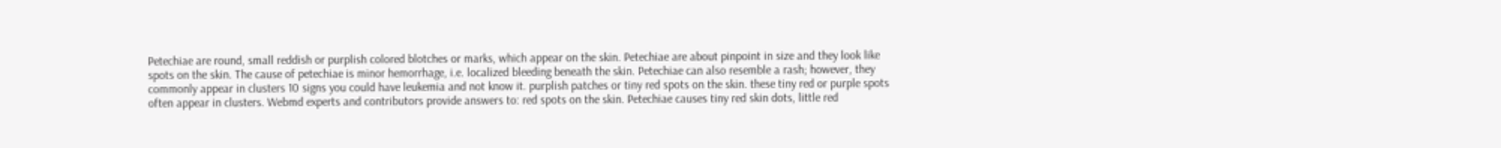Petechiae are round, small reddish or purplish colored blotches or marks, which appear on the skin. Petechiae are about pinpoint in size and they look like spots on the skin. The cause of petechiae is minor hemorrhage, i.e. localized bleeding beneath the skin. Petechiae can also resemble a rash; however, they commonly appear in clusters 10 signs you could have leukemia and not know it. purplish patches or tiny red spots on the skin. these tiny red or purple spots often appear in clusters. Webmd experts and contributors provide answers to: red spots on the skin. Petechiae causes tiny red skin dots, little red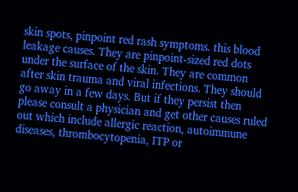skin spots, pinpoint red rash symptoms. this blood leakage causes. They are pinpoint-sized red dots under the surface of the skin. They are common after skin trauma and viral infections. They should go away in a few days. But if they persist then please consult a physician and get other causes ruled out which include allergic reaction, autoimmune diseases, thrombocytopenia, ITP or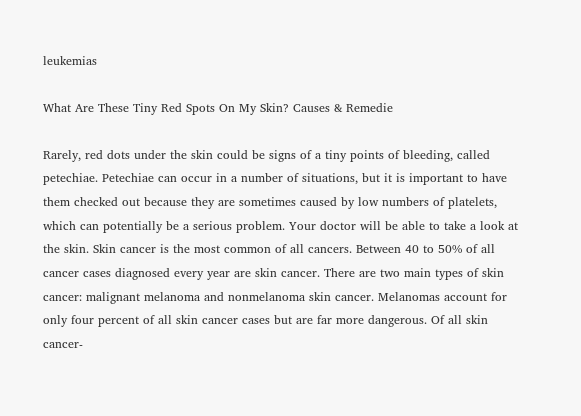leukemias

What Are These Tiny Red Spots On My Skin? Causes & Remedie

Rarely, red dots under the skin could be signs of a tiny points of bleeding, called petechiae. Petechiae can occur in a number of situations, but it is important to have them checked out because they are sometimes caused by low numbers of platelets, which can potentially be a serious problem. Your doctor will be able to take a look at the skin. Skin cancer is the most common of all cancers. Between 40 to 50% of all cancer cases diagnosed every year are skin cancer. There are two main types of skin cancer: malignant melanoma and nonmelanoma skin cancer. Melanomas account for only four percent of all skin cancer cases but are far more dangerous. Of all skin cancer-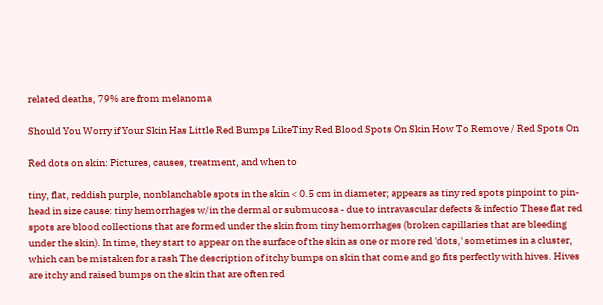related deaths, 79% are from melanoma

Should You Worry if Your Skin Has Little Red Bumps LikeTiny Red Blood Spots On Skin How To Remove / Red Spots On

Red dots on skin: Pictures, causes, treatment, and when to

tiny, flat, reddish purple, nonblanchable spots in the skin < 0.5 cm in diameter; appears as tiny red spots pinpoint to pin-head in size cause: tiny hemorrhages w/in the dermal or submucosa - due to intravascular defects & infectio These flat red spots are blood collections that are formed under the skin from tiny hemorrhages (broken capillaries that are bleeding under the skin). In time, they start to appear on the surface of the skin as one or more red 'dots,' sometimes in a cluster, which can be mistaken for a rash The description of itchy bumps on skin that come and go fits perfectly with hives. Hives are itchy and raised bumps on the skin that are often red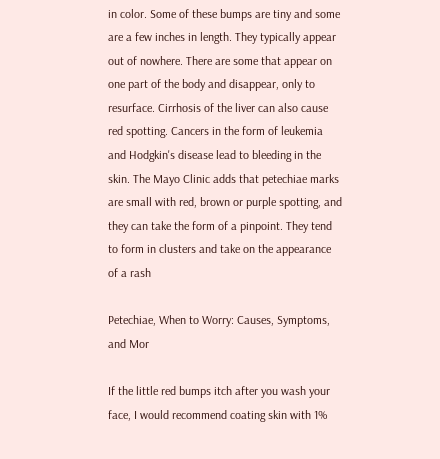in color. Some of these bumps are tiny and some are a few inches in length. They typically appear out of nowhere. There are some that appear on one part of the body and disappear, only to resurface. Cirrhosis of the liver can also cause red spotting. Cancers in the form of leukemia and Hodgkin's disease lead to bleeding in the skin. The Mayo Clinic adds that petechiae marks are small with red, brown or purple spotting, and they can take the form of a pinpoint. They tend to form in clusters and take on the appearance of a rash

Petechiae, When to Worry: Causes, Symptoms, and Mor

If the little red bumps itch after you wash your face, I would recommend coating skin with 1%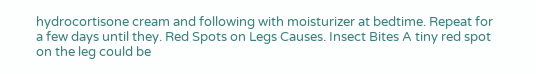hydrocortisone cream and following with moisturizer at bedtime. Repeat for a few days until they. Red Spots on Legs Causes. Insect Bites A tiny red spot on the leg could be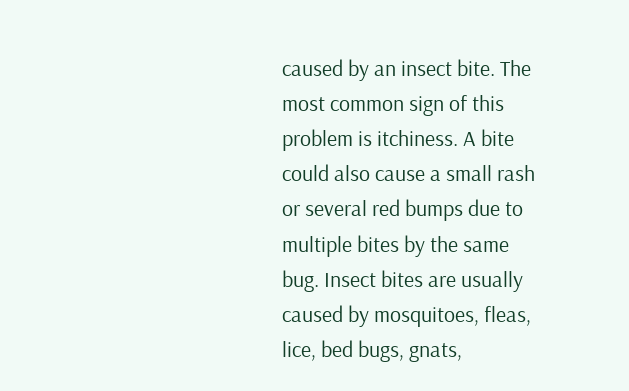caused by an insect bite. The most common sign of this problem is itchiness. A bite could also cause a small rash or several red bumps due to multiple bites by the same bug. Insect bites are usually caused by mosquitoes, fleas, lice, bed bugs, gnats,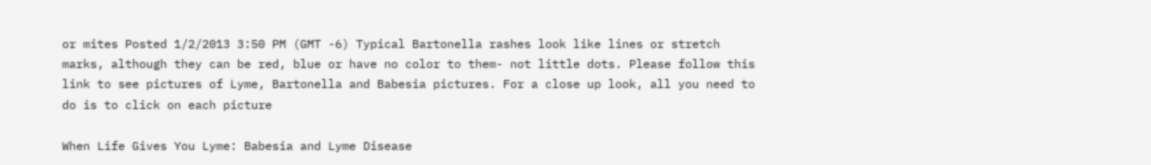or mites Posted 1/2/2013 3:50 PM (GMT -6) Typical Bartonella rashes look like lines or stretch marks, although they can be red, blue or have no color to them- not little dots. Please follow this link to see pictures of Lyme, Bartonella and Babesia pictures. For a close up look, all you need to do is to click on each picture

When Life Gives You Lyme: Babesia and Lyme Disease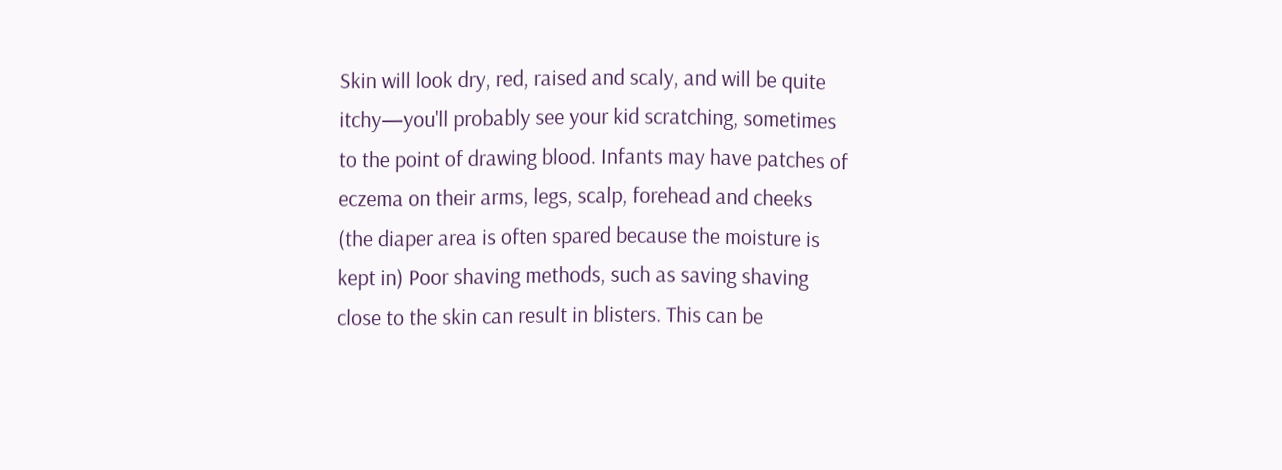Skin will look dry, red, raised and scaly, and will be quite itchy—you'll probably see your kid scratching, sometimes to the point of drawing blood. Infants may have patches of eczema on their arms, legs, scalp, forehead and cheeks (the diaper area is often spared because the moisture is kept in) Poor shaving methods, such as saving shaving close to the skin can result in blisters. This can be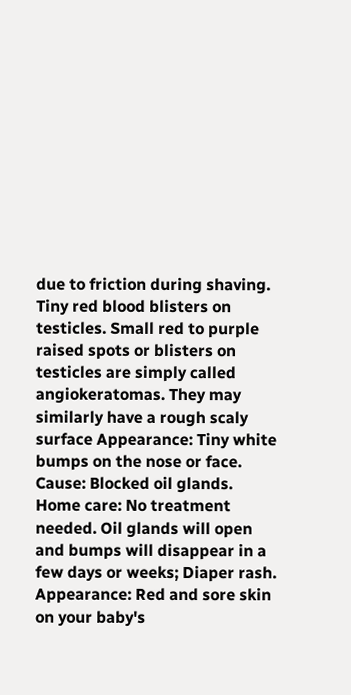due to friction during shaving. Tiny red blood blisters on testicles. Small red to purple raised spots or blisters on testicles are simply called angiokeratomas. They may similarly have a rough scaly surface Appearance: Tiny white bumps on the nose or face. Cause: Blocked oil glands. Home care: No treatment needed. Oil glands will open and bumps will disappear in a few days or weeks; Diaper rash. Appearance: Red and sore skin on your baby's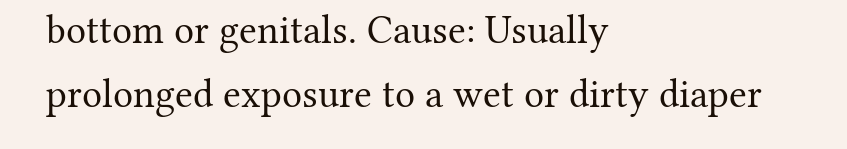bottom or genitals. Cause: Usually prolonged exposure to a wet or dirty diaper